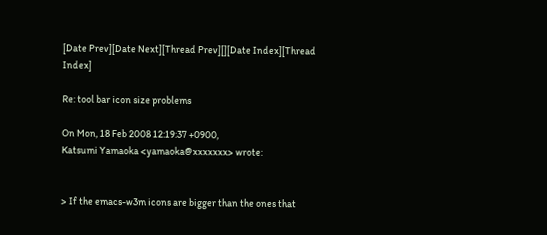[Date Prev][Date Next][Thread Prev][][Date Index][Thread Index]

Re: tool bar icon size problems

On Mon, 18 Feb 2008 12:19:37 +0900,
Katsumi Yamaoka <yamaoka@xxxxxxx> wrote:


> If the emacs-w3m icons are bigger than the ones that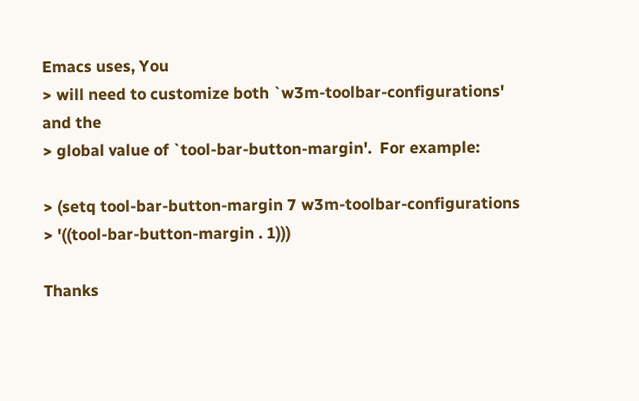Emacs uses, You
> will need to customize both `w3m-toolbar-configurations' and the
> global value of `tool-bar-button-margin'.  For example:

> (setq tool-bar-button-margin 7 w3m-toolbar-configurations
> '((tool-bar-button-margin . 1)))

Thanks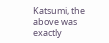Katsumi, the above was exactly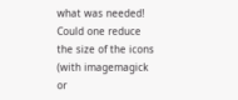what was needed!  Could one reduce
the size of the icons (with imagemagick or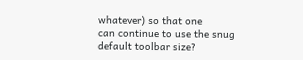whatever) so that one
can continue to use the snug default toolbar size?